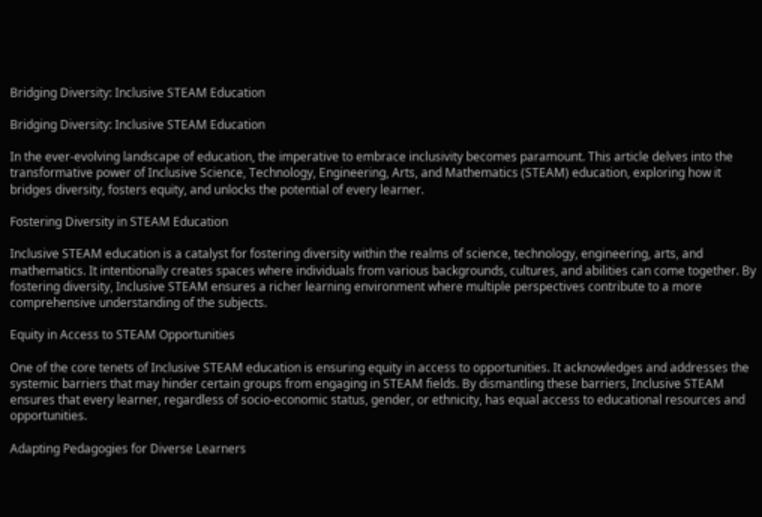Bridging Diversity: Inclusive STEAM Education

Bridging Diversity: Inclusive STEAM Education

In the ever-evolving landscape of education, the imperative to embrace inclusivity becomes paramount. This article delves into the transformative power of Inclusive Science, Technology, Engineering, Arts, and Mathematics (STEAM) education, exploring how it bridges diversity, fosters equity, and unlocks the potential of every learner.

Fostering Diversity in STEAM Education

Inclusive STEAM education is a catalyst for fostering diversity within the realms of science, technology, engineering, arts, and mathematics. It intentionally creates spaces where individuals from various backgrounds, cultures, and abilities can come together. By fostering diversity, Inclusive STEAM ensures a richer learning environment where multiple perspectives contribute to a more comprehensive understanding of the subjects.

Equity in Access to STEAM Opportunities

One of the core tenets of Inclusive STEAM education is ensuring equity in access to opportunities. It acknowledges and addresses the systemic barriers that may hinder certain groups from engaging in STEAM fields. By dismantling these barriers, Inclusive STEAM ensures that every learner, regardless of socio-economic status, gender, or ethnicity, has equal access to educational resources and opportunities.

Adapting Pedagogies for Diverse Learners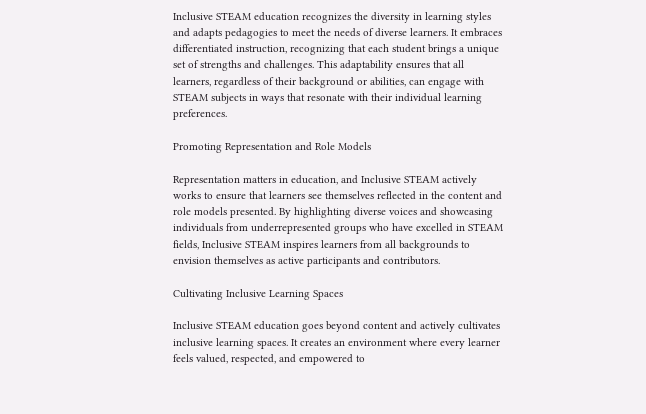Inclusive STEAM education recognizes the diversity in learning styles and adapts pedagogies to meet the needs of diverse learners. It embraces differentiated instruction, recognizing that each student brings a unique set of strengths and challenges. This adaptability ensures that all learners, regardless of their background or abilities, can engage with STEAM subjects in ways that resonate with their individual learning preferences.

Promoting Representation and Role Models

Representation matters in education, and Inclusive STEAM actively works to ensure that learners see themselves reflected in the content and role models presented. By highlighting diverse voices and showcasing individuals from underrepresented groups who have excelled in STEAM fields, Inclusive STEAM inspires learners from all backgrounds to envision themselves as active participants and contributors.

Cultivating Inclusive Learning Spaces

Inclusive STEAM education goes beyond content and actively cultivates inclusive learning spaces. It creates an environment where every learner feels valued, respected, and empowered to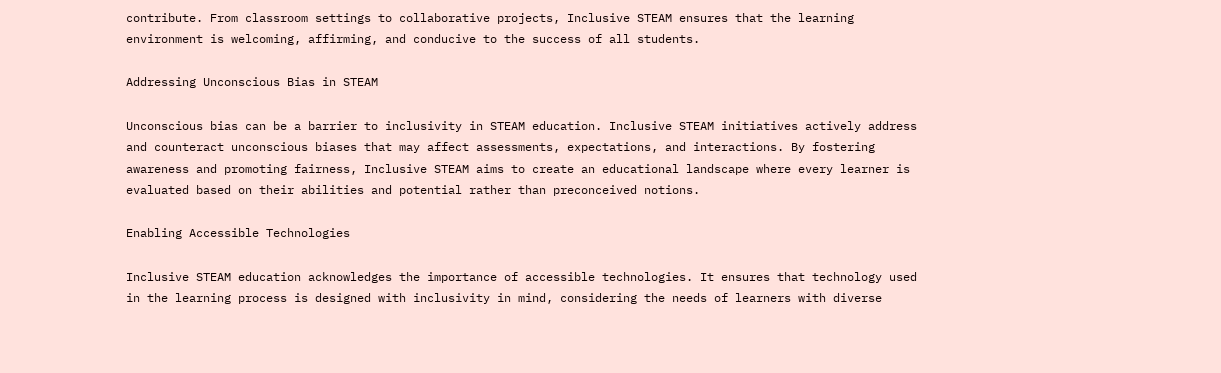contribute. From classroom settings to collaborative projects, Inclusive STEAM ensures that the learning environment is welcoming, affirming, and conducive to the success of all students.

Addressing Unconscious Bias in STEAM

Unconscious bias can be a barrier to inclusivity in STEAM education. Inclusive STEAM initiatives actively address and counteract unconscious biases that may affect assessments, expectations, and interactions. By fostering awareness and promoting fairness, Inclusive STEAM aims to create an educational landscape where every learner is evaluated based on their abilities and potential rather than preconceived notions.

Enabling Accessible Technologies

Inclusive STEAM education acknowledges the importance of accessible technologies. It ensures that technology used in the learning process is designed with inclusivity in mind, considering the needs of learners with diverse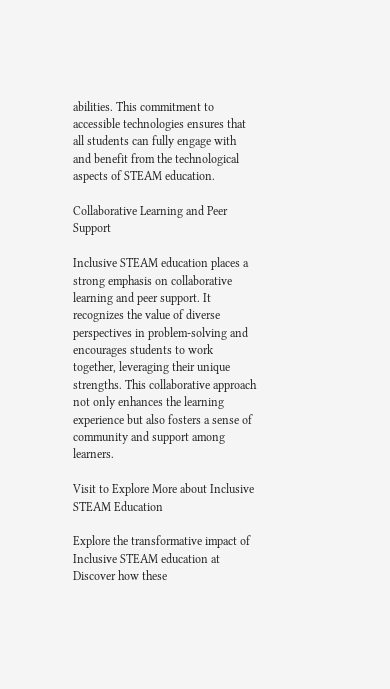abilities. This commitment to accessible technologies ensures that all students can fully engage with and benefit from the technological aspects of STEAM education.

Collaborative Learning and Peer Support

Inclusive STEAM education places a strong emphasis on collaborative learning and peer support. It recognizes the value of diverse perspectives in problem-solving and encourages students to work together, leveraging their unique strengths. This collaborative approach not only enhances the learning experience but also fosters a sense of community and support among learners.

Visit to Explore More about Inclusive STEAM Education

Explore the transformative impact of Inclusive STEAM education at Discover how these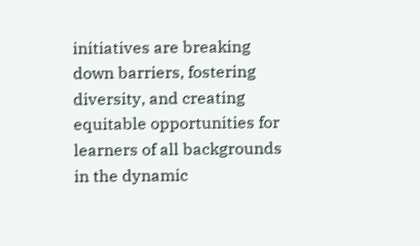initiatives are breaking down barriers, fostering diversity, and creating equitable opportunities for learners of all backgrounds in the dynamic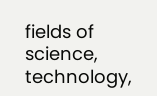fields of science, technology,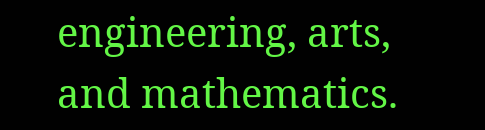engineering, arts, and mathematics.